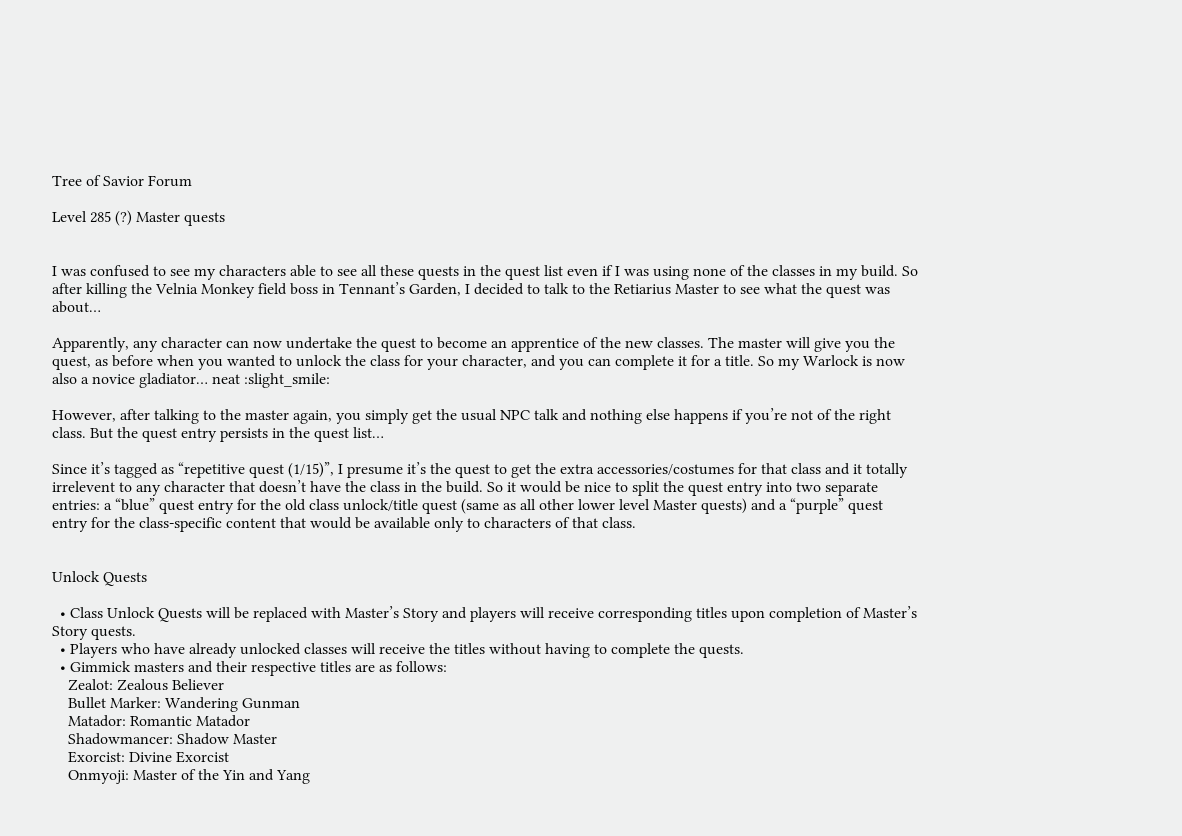Tree of Savior Forum

Level 285 (?) Master quests


I was confused to see my characters able to see all these quests in the quest list even if I was using none of the classes in my build. So after killing the Velnia Monkey field boss in Tennant’s Garden, I decided to talk to the Retiarius Master to see what the quest was about…

Apparently, any character can now undertake the quest to become an apprentice of the new classes. The master will give you the quest, as before when you wanted to unlock the class for your character, and you can complete it for a title. So my Warlock is now also a novice gladiator… neat :slight_smile:

However, after talking to the master again, you simply get the usual NPC talk and nothing else happens if you’re not of the right class. But the quest entry persists in the quest list…

Since it’s tagged as “repetitive quest (1/15)”, I presume it’s the quest to get the extra accessories/costumes for that class and it totally irrelevent to any character that doesn’t have the class in the build. So it would be nice to split the quest entry into two separate entries: a “blue” quest entry for the old class unlock/title quest (same as all other lower level Master quests) and a “purple” quest entry for the class-specific content that would be available only to characters of that class.


Unlock Quests

  • Class Unlock Quests will be replaced with Master’s Story and players will receive corresponding titles upon completion of Master’s Story quests.
  • Players who have already unlocked classes will receive the titles without having to complete the quests.
  • Gimmick masters and their respective titles are as follows:
    Zealot: Zealous Believer
    Bullet Marker: Wandering Gunman
    Matador: Romantic Matador
    Shadowmancer: Shadow Master
    Exorcist: Divine Exorcist
    Onmyoji: Master of the Yin and Yang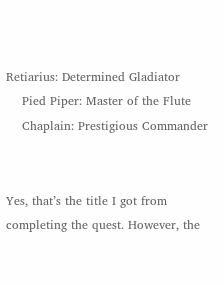Retiarius: Determined Gladiator
    Pied Piper: Master of the Flute
    Chaplain: Prestigious Commander


Yes, that’s the title I got from completing the quest. However, the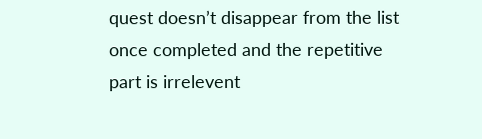quest doesn’t disappear from the list once completed and the repetitive part is irrelevent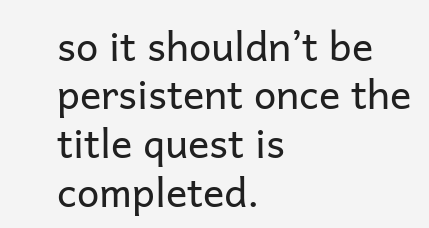so it shouldn’t be persistent once the title quest is completed.